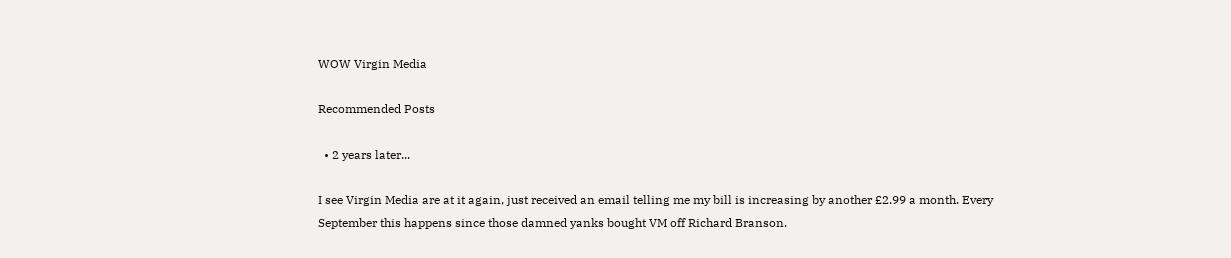WOW Virgin Media

Recommended Posts

  • 2 years later...

I see Virgin Media are at it again, just received an email telling me my bill is increasing by another £2.99 a month. Every September this happens since those damned yanks bought VM off Richard Branson.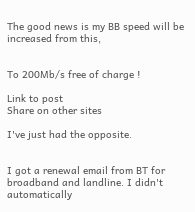The good news is my BB speed will be increased from this,


To 200Mb/s free of charge !

Link to post
Share on other sites

I've just had the opposite.


I got a renewal email from BT for broadband and landline. I didn't automatically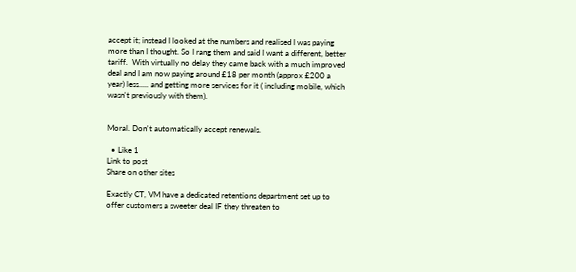accept it; instead I looked at the numbers and realised I was paying more than I thought. So I rang them and said I want a different, better tariff.  With virtually no delay they came back with a much improved deal and I am now paying around £18 per month (approx £200 a year) less..... and getting more services for it ( including mobile, which wasn't previously with them).


Moral. Don't automatically accept renewals.

  • Like 1
Link to post
Share on other sites

Exactly CT, VM have a dedicated retentions department set up to offer customers a sweeter deal IF they threaten to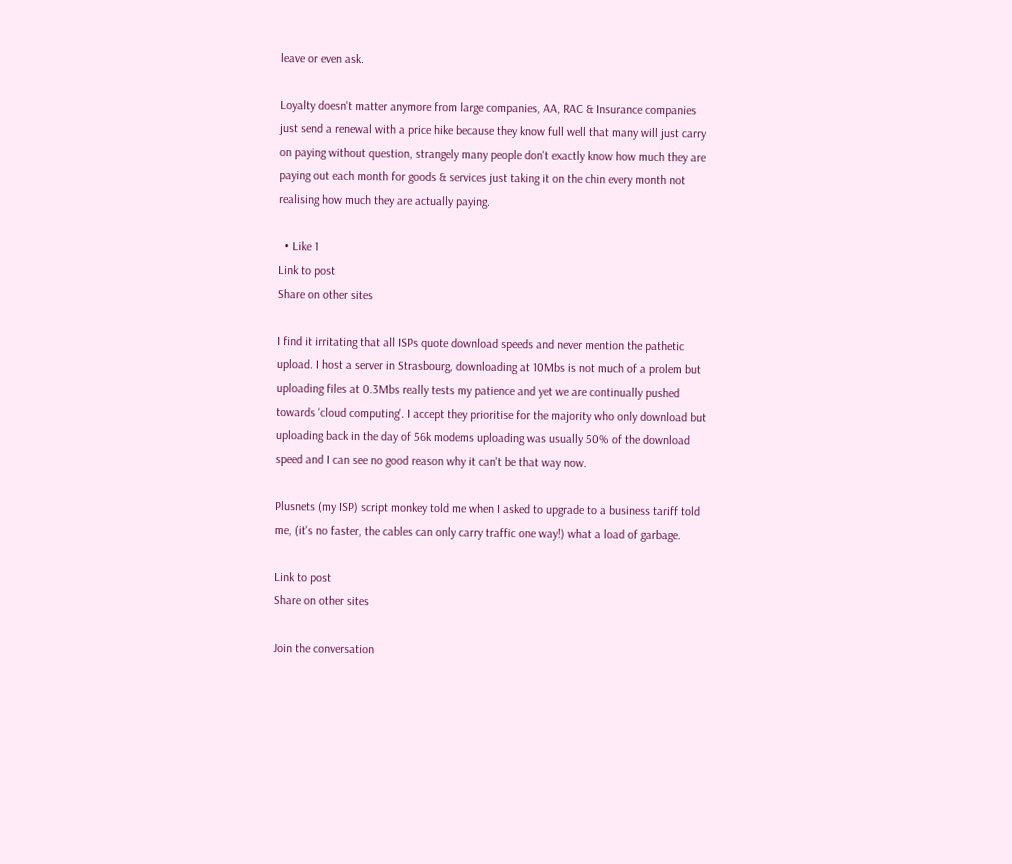leave or even ask.

Loyalty doesn't matter anymore from large companies, AA, RAC & Insurance companies just send a renewal with a price hike because they know full well that many will just carry on paying without question, strangely many people don't exactly know how much they are paying out each month for goods & services just taking it on the chin every month not realising how much they are actually paying.

  • Like 1
Link to post
Share on other sites

I find it irritating that all ISPs quote download speeds and never mention the pathetic upload. I host a server in Strasbourg, downloading at 10Mbs is not much of a prolem but uploading files at 0.3Mbs really tests my patience and yet we are continually pushed towards 'cloud computing'. I accept they prioritise for the majority who only download but uploading back in the day of 56k modems uploading was usually 50% of the download speed and I can see no good reason why it can't be that way now.

Plusnets (my ISP) script monkey told me when I asked to upgrade to a business tariff told me, (it's no faster, the cables can only carry traffic one way!) what a load of garbage.

Link to post
Share on other sites

Join the conversation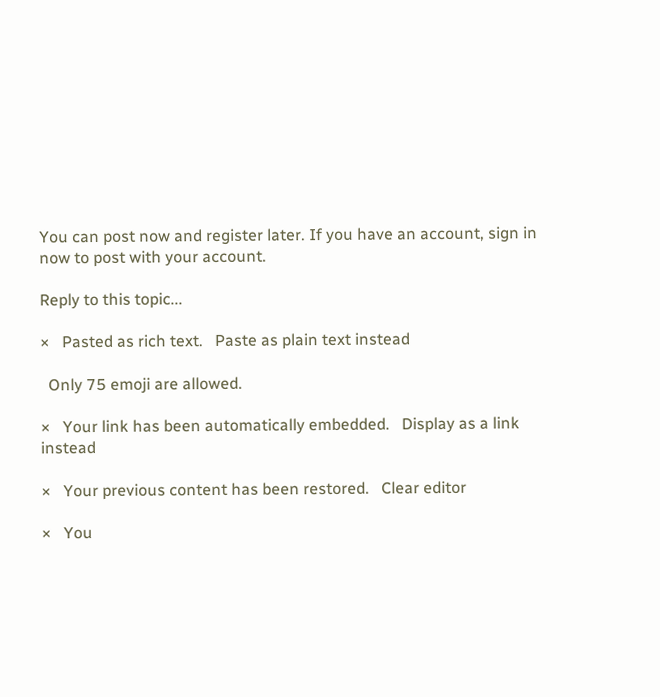You can post now and register later. If you have an account, sign in now to post with your account.

Reply to this topic...

×   Pasted as rich text.   Paste as plain text instead

  Only 75 emoji are allowed.

×   Your link has been automatically embedded.   Display as a link instead

×   Your previous content has been restored.   Clear editor

×   You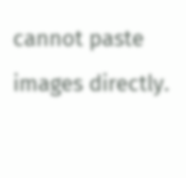cannot paste images directly.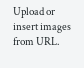Upload or insert images from URL.